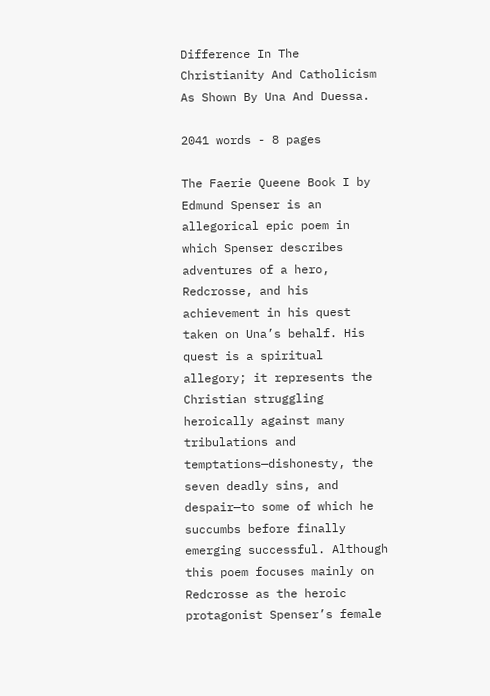Difference In The Christianity And Catholicism As Shown By Una And Duessa.

2041 words - 8 pages

The Faerie Queene Book I by Edmund Spenser is an allegorical epic poem in which Spenser describes adventures of a hero, Redcrosse, and his achievement in his quest taken on Una’s behalf. His quest is a spiritual allegory; it represents the Christian struggling heroically against many tribulations and temptations—dishonesty, the seven deadly sins, and despair—to some of which he succumbs before finally emerging successful. Although this poem focuses mainly on Redcrosse as the heroic protagonist Spenser’s female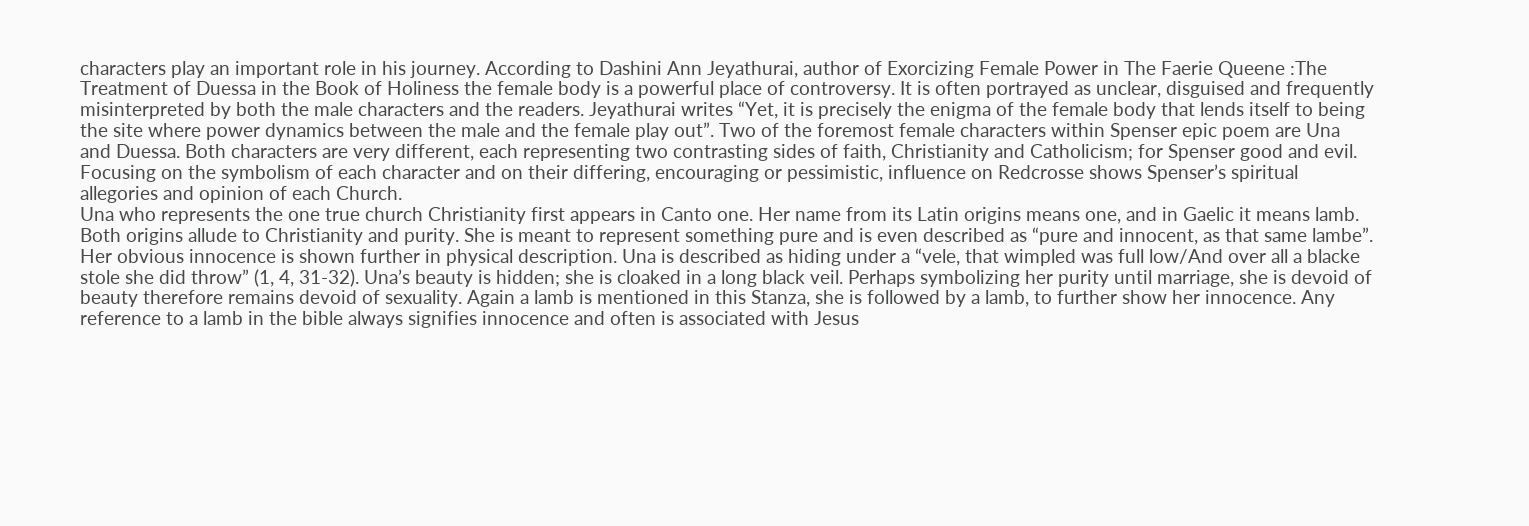characters play an important role in his journey. According to Dashini Ann Jeyathurai, author of Exorcizing Female Power in The Faerie Queene :The Treatment of Duessa in the Book of Holiness the female body is a powerful place of controversy. It is often portrayed as unclear, disguised and frequently misinterpreted by both the male characters and the readers. Jeyathurai writes “Yet, it is precisely the enigma of the female body that lends itself to being the site where power dynamics between the male and the female play out”. Two of the foremost female characters within Spenser epic poem are Una and Duessa. Both characters are very different, each representing two contrasting sides of faith, Christianity and Catholicism; for Spenser good and evil. Focusing on the symbolism of each character and on their differing, encouraging or pessimistic, influence on Redcrosse shows Spenser’s spiritual allegories and opinion of each Church.
Una who represents the one true church Christianity first appears in Canto one. Her name from its Latin origins means one, and in Gaelic it means lamb. Both origins allude to Christianity and purity. She is meant to represent something pure and is even described as “pure and innocent, as that same lambe”. Her obvious innocence is shown further in physical description. Una is described as hiding under a “vele, that wimpled was full low/And over all a blacke stole she did throw” (1, 4, 31-32). Una’s beauty is hidden; she is cloaked in a long black veil. Perhaps symbolizing her purity until marriage, she is devoid of beauty therefore remains devoid of sexuality. Again a lamb is mentioned in this Stanza, she is followed by a lamb, to further show her innocence. Any reference to a lamb in the bible always signifies innocence and often is associated with Jesus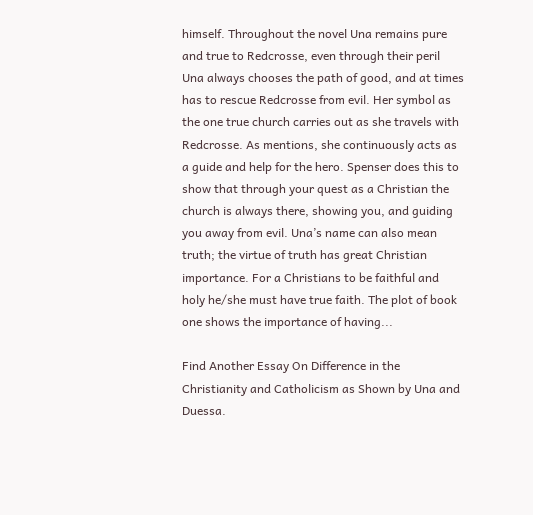himself. Throughout the novel Una remains pure and true to Redcrosse, even through their peril Una always chooses the path of good, and at times has to rescue Redcrosse from evil. Her symbol as the one true church carries out as she travels with Redcrosse. As mentions, she continuously acts as a guide and help for the hero. Spenser does this to show that through your quest as a Christian the church is always there, showing you, and guiding you away from evil. Una’s name can also mean truth; the virtue of truth has great Christian importance. For a Christians to be faithful and holy he/she must have true faith. The plot of book one shows the importance of having...

Find Another Essay On Difference in the Christianity and Catholicism as Shown by Una and Duessa.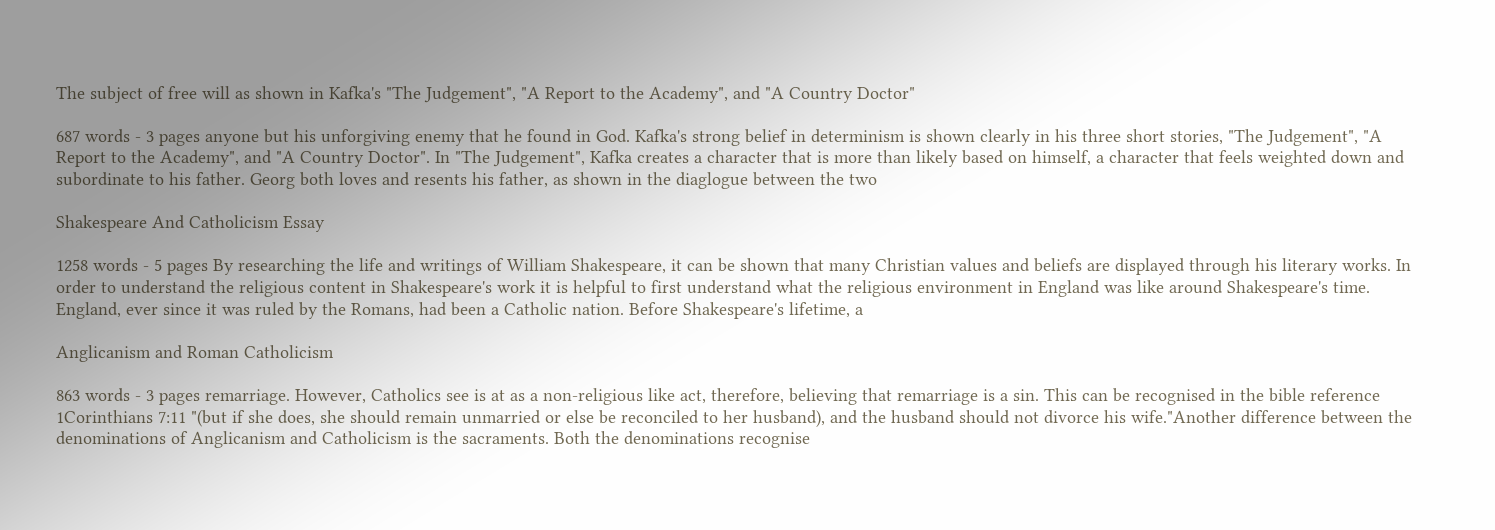The subject of free will as shown in Kafka's "The Judgement", "A Report to the Academy", and "A Country Doctor"

687 words - 3 pages anyone but his unforgiving enemy that he found in God. Kafka's strong belief in determinism is shown clearly in his three short stories, "The Judgement", "A Report to the Academy", and "A Country Doctor". In "The Judgement", Kafka creates a character that is more than likely based on himself, a character that feels weighted down and subordinate to his father. Georg both loves and resents his father, as shown in the diaglogue between the two

Shakespeare And Catholicism Essay

1258 words - 5 pages By researching the life and writings of William Shakespeare, it can be shown that many Christian values and beliefs are displayed through his literary works. In order to understand the religious content in Shakespeare's work it is helpful to first understand what the religious environment in England was like around Shakespeare's time. England, ever since it was ruled by the Romans, had been a Catholic nation. Before Shakespeare's lifetime, a

Anglicanism and Roman Catholicism

863 words - 3 pages remarriage. However, Catholics see is at as a non-religious like act, therefore, believing that remarriage is a sin. This can be recognised in the bible reference 1Corinthians 7:11 "(but if she does, she should remain unmarried or else be reconciled to her husband), and the husband should not divorce his wife."Another difference between the denominations of Anglicanism and Catholicism is the sacraments. Both the denominations recognise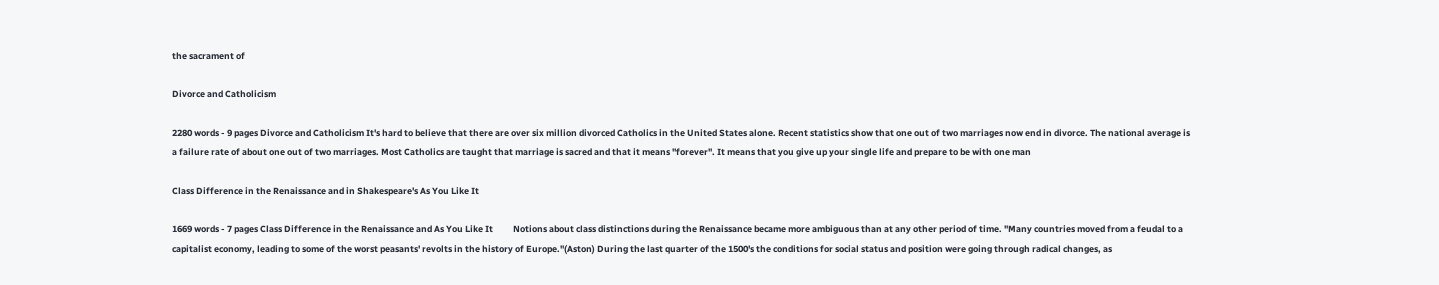the sacrament of

Divorce and Catholicism

2280 words - 9 pages Divorce and Catholicism It's hard to believe that there are over six million divorced Catholics in the United States alone. Recent statistics show that one out of two marriages now end in divorce. The national average is a failure rate of about one out of two marriages. Most Catholics are taught that marriage is sacred and that it means "forever". It means that you give up your single life and prepare to be with one man

Class Difference in the Renaissance and in Shakespeare's As You Like It

1669 words - 7 pages Class Difference in the Renaissance and As You Like It          Notions about class distinctions during the Renaissance became more ambiguous than at any other period of time. "Many countries moved from a feudal to a capitalist economy, leading to some of the worst peasants' revolts in the history of Europe."(Aston) During the last quarter of the 1500's the conditions for social status and position were going through radical changes, as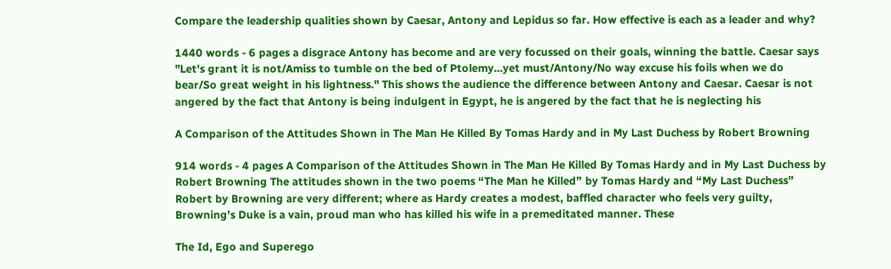Compare the leadership qualities shown by Caesar, Antony and Lepidus so far. How effective is each as a leader and why?

1440 words - 6 pages a disgrace Antony has become and are very focussed on their goals, winning the battle. Caesar says "Let's grant it is not/Amiss to tumble on the bed of Ptolemy...yet must/Antony/No way excuse his foils when we do bear/So great weight in his lightness." This shows the audience the difference between Antony and Caesar. Caesar is not angered by the fact that Antony is being indulgent in Egypt, he is angered by the fact that he is neglecting his

A Comparison of the Attitudes Shown in The Man He Killed By Tomas Hardy and in My Last Duchess by Robert Browning

914 words - 4 pages A Comparison of the Attitudes Shown in The Man He Killed By Tomas Hardy and in My Last Duchess by Robert Browning The attitudes shown in the two poems “The Man he Killed” by Tomas Hardy and “My Last Duchess” Robert by Browning are very different; where as Hardy creates a modest, baffled character who feels very guilty, Browning’s Duke is a vain, proud man who has killed his wife in a premeditated manner. These

The Id, Ego and Superego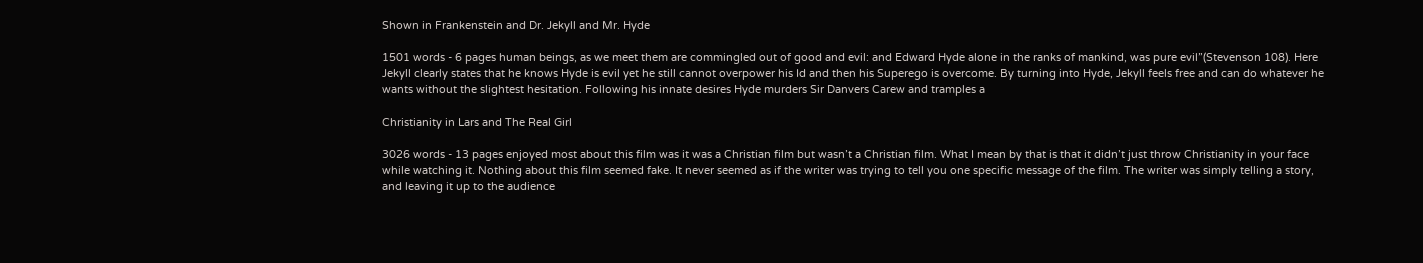Shown in Frankenstein and Dr. Jekyll and Mr. Hyde

1501 words - 6 pages human beings, as we meet them are commingled out of good and evil: and Edward Hyde alone in the ranks of mankind, was pure evil”(Stevenson 108). Here Jekyll clearly states that he knows Hyde is evil yet he still cannot overpower his Id and then his Superego is overcome. By turning into Hyde, Jekyll feels free and can do whatever he wants without the slightest hesitation. Following his innate desires Hyde murders Sir Danvers Carew and tramples a

Christianity in Lars and The Real Girl

3026 words - 13 pages enjoyed most about this film was it was a Christian film but wasn’t a Christian film. What I mean by that is that it didn’t just throw Christianity in your face while watching it. Nothing about this film seemed fake. It never seemed as if the writer was trying to tell you one specific message of the film. The writer was simply telling a story, and leaving it up to the audience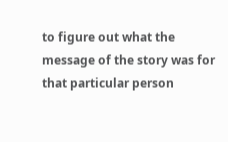to figure out what the message of the story was for that particular person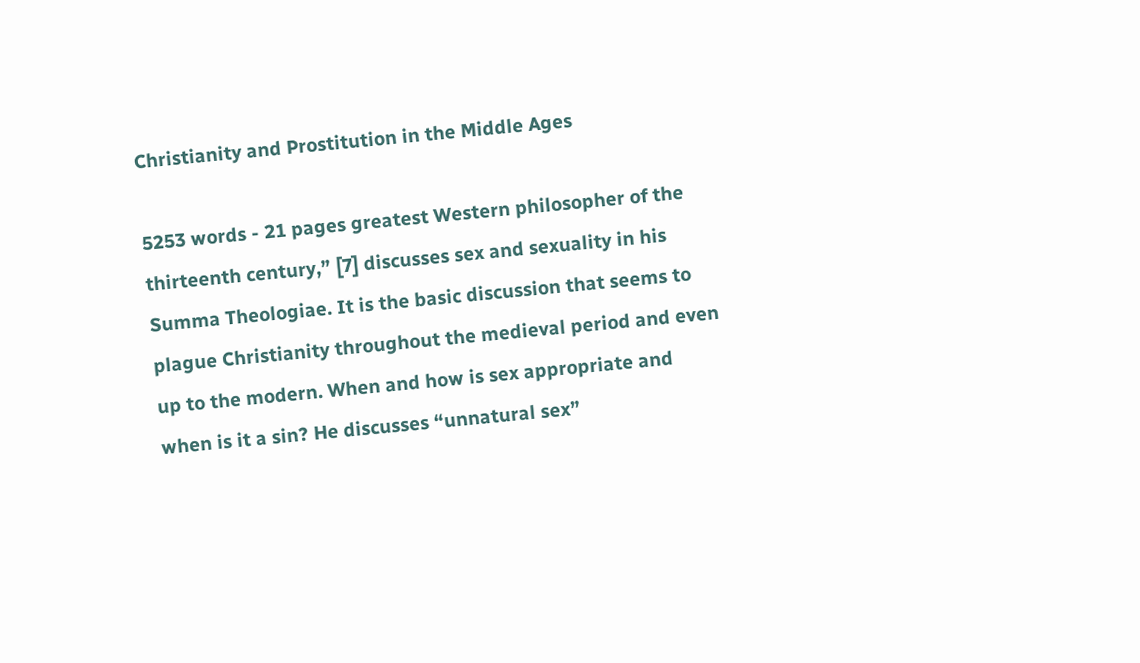Christianity and Prostitution in the Middle Ages

5253 words - 21 pages greatest Western philosopher of the thirteenth century,” [7] discusses sex and sexuality in his Summa Theologiae. It is the basic discussion that seems to plague Christianity throughout the medieval period and even up to the modern. When and how is sex appropriate and when is it a sin? He discusses “unnatural sex”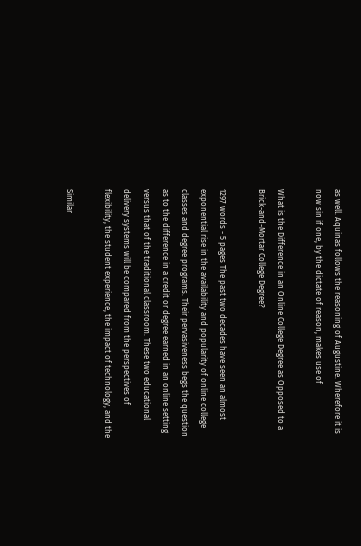as well. Aquinas follows the reasoning of Augustine. Wherefore it is now sin if one, by the dictate of reason, makes use of

What is the Difference in an Online College Degree as Opposed to a Brick-and-Mortar College Degree?

1297 words - 5 pages The past two decades have seen an almost exponential rise in the availability and popularity of online college classes and degree programs. Their pervasiveness begs the question as to the difference in a credit or degree earned in an online setting versus that of the traditional classroom. These two educational delivery systems will be compared from the perspectives of flexibility, the student experience, the impact of technology, and the

Similar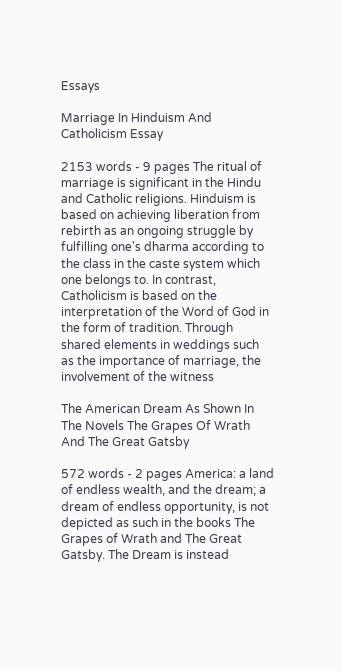Essays

Marriage In Hinduism And Catholicism Essay

2153 words - 9 pages The ritual of marriage is significant in the Hindu and Catholic religions. Hinduism is based on achieving liberation from rebirth as an ongoing struggle by fulfilling one's dharma according to the class in the caste system which one belongs to. In contrast, Catholicism is based on the interpretation of the Word of God in the form of tradition. Through shared elements in weddings such as the importance of marriage, the involvement of the witness

The American Dream As Shown In The Novels The Grapes Of Wrath And The Great Gatsby

572 words - 2 pages America: a land of endless wealth, and the dream; a dream of endless opportunity, is not depicted as such in the books The Grapes of Wrath and The Great Gatsby. The Dream is instead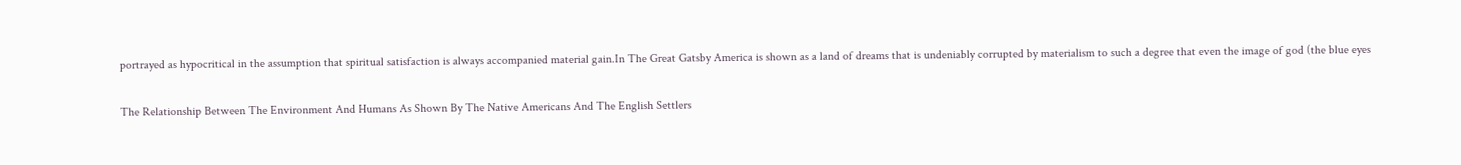portrayed as hypocritical in the assumption that spiritual satisfaction is always accompanied material gain.In The Great Gatsby America is shown as a land of dreams that is undeniably corrupted by materialism to such a degree that even the image of god (the blue eyes

The Relationship Between The Environment And Humans As Shown By The Native Americans And The English Settlers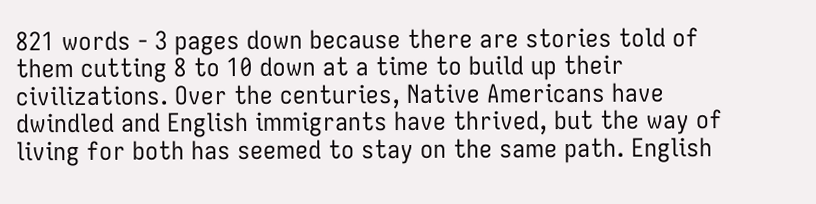821 words - 3 pages down because there are stories told of them cutting 8 to 10 down at a time to build up their civilizations. Over the centuries, Native Americans have dwindled and English immigrants have thrived, but the way of living for both has seemed to stay on the same path. English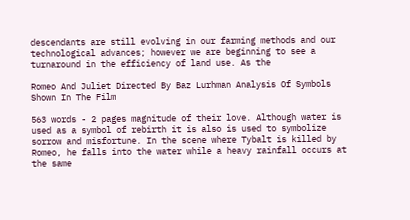descendants are still evolving in our farming methods and our technological advances; however we are beginning to see a turnaround in the efficiency of land use. As the

Romeo And Juliet Directed By Baz Lurhman Analysis Of Symbols Shown In The Film

563 words - 2 pages magnitude of their love. Although water is used as a symbol of rebirth it is also is used to symbolize sorrow and misfortune. In the scene where Tybalt is killed by Romeo, he falls into the water while a heavy rainfall occurs at the same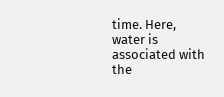time. Here, water is associated with the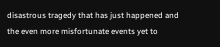disastrous tragedy that has just happened and the even more misfortunate events yet to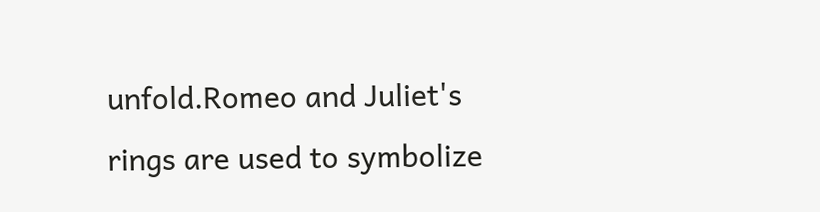unfold.Romeo and Juliet's rings are used to symbolize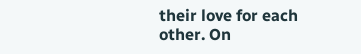their love for each other. On